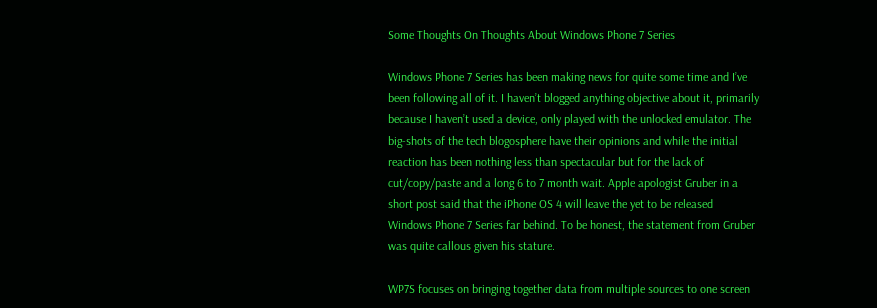Some Thoughts On Thoughts About Windows Phone 7 Series

Windows Phone 7 Series has been making news for quite some time and I’ve been following all of it. I haven’t blogged anything objective about it, primarily because I haven’t used a device, only played with the unlocked emulator. The big-shots of the tech blogosphere have their opinions and while the initial reaction has been nothing less than spectacular but for the lack of cut/copy/paste and a long 6 to 7 month wait. Apple apologist Gruber in a short post said that the iPhone OS 4 will leave the yet to be released Windows Phone 7 Series far behind. To be honest, the statement from Gruber was quite callous given his stature.

WP7S focuses on bringing together data from multiple sources to one screen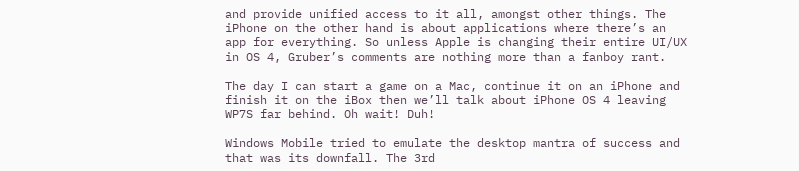and provide unified access to it all, amongst other things. The iPhone on the other hand is about applications where there’s an app for everything. So unless Apple is changing their entire UI/UX in OS 4, Gruber’s comments are nothing more than a fanboy rant.

The day I can start a game on a Mac, continue it on an iPhone and finish it on the iBox then we’ll talk about iPhone OS 4 leaving WP7S far behind. Oh wait! Duh!

Windows Mobile tried to emulate the desktop mantra of success and that was its downfall. The 3rd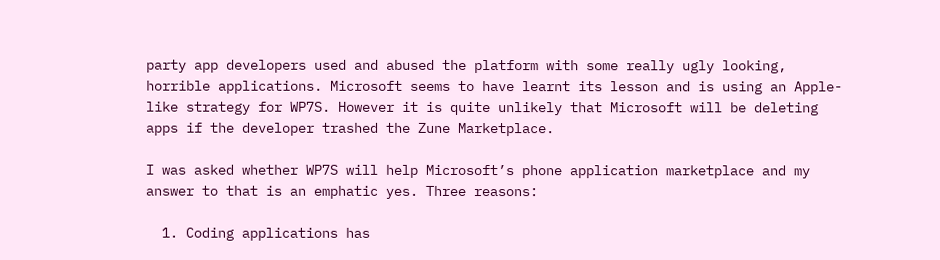party app developers used and abused the platform with some really ugly looking, horrible applications. Microsoft seems to have learnt its lesson and is using an Apple-like strategy for WP7S. However it is quite unlikely that Microsoft will be deleting apps if the developer trashed the Zune Marketplace.

I was asked whether WP7S will help Microsoft’s phone application marketplace and my answer to that is an emphatic yes. Three reasons:

  1. Coding applications has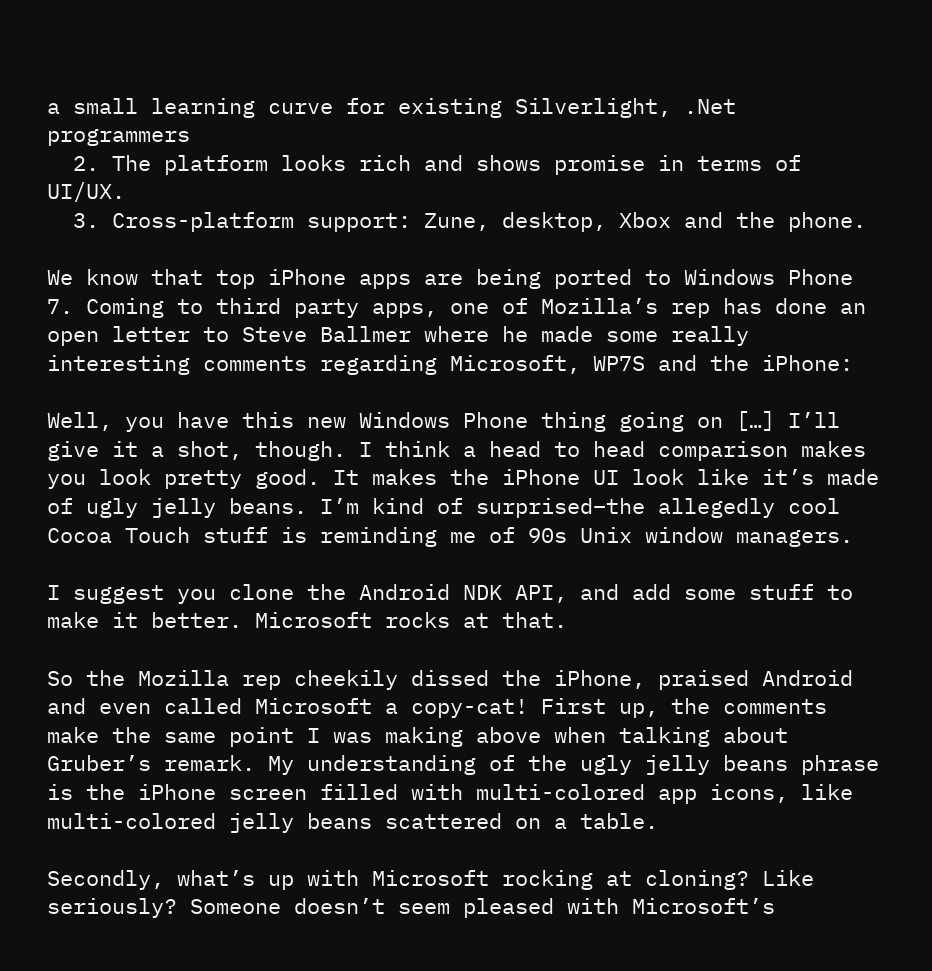a small learning curve for existing Silverlight, .Net programmers
  2. The platform looks rich and shows promise in terms of UI/UX.
  3. Cross-platform support: Zune, desktop, Xbox and the phone.

We know that top iPhone apps are being ported to Windows Phone 7. Coming to third party apps, one of Mozilla’s rep has done an open letter to Steve Ballmer where he made some really interesting comments regarding Microsoft, WP7S and the iPhone:

Well, you have this new Windows Phone thing going on […] I’ll give it a shot, though. I think a head to head comparison makes you look pretty good. It makes the iPhone UI look like it’s made of ugly jelly beans. I’m kind of surprised–the allegedly cool Cocoa Touch stuff is reminding me of 90s Unix window managers.

I suggest you clone the Android NDK API, and add some stuff to make it better. Microsoft rocks at that.

So the Mozilla rep cheekily dissed the iPhone, praised Android and even called Microsoft a copy-cat! First up, the comments make the same point I was making above when talking about Gruber’s remark. My understanding of the ugly jelly beans phrase is the iPhone screen filled with multi-colored app icons, like multi-colored jelly beans scattered on a table.

Secondly, what’s up with Microsoft rocking at cloning? Like seriously? Someone doesn’t seem pleased with Microsoft’s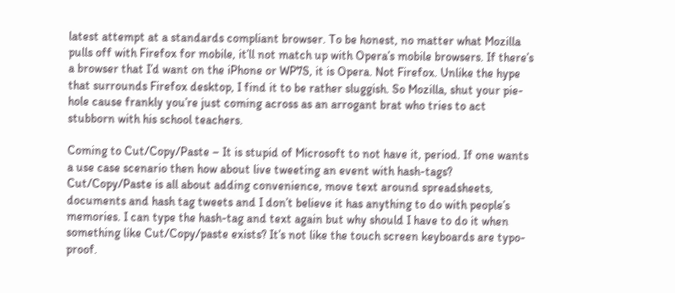latest attempt at a standards compliant browser. To be honest, no matter what Mozilla pulls off with Firefox for mobile, it’ll not match up with Opera’s mobile browsers. If there’s a browser that I’d want on the iPhone or WP7S, it is Opera. Not Firefox. Unlike the hype that surrounds Firefox desktop, I find it to be rather sluggish. So Mozilla, shut your pie-hole cause frankly you’re just coming across as an arrogant brat who tries to act stubborn with his school teachers.

Coming to Cut/Copy/Paste – It is stupid of Microsoft to not have it, period. If one wants a use case scenario then how about live tweeting an event with hash-tags? Cut/Copy/Paste is all about adding convenience, move text around spreadsheets, documents and hash tag tweets and I don’t believe it has anything to do with people’s memories. I can type the hash-tag and text again but why should I have to do it when something like Cut/Copy/paste exists? It’s not like the touch screen keyboards are typo-proof.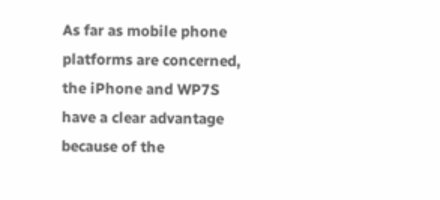As far as mobile phone platforms are concerned, the iPhone and WP7S have a clear advantage because of the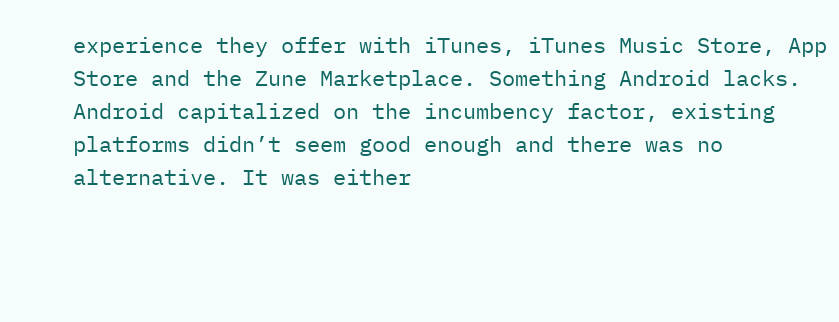experience they offer with iTunes, iTunes Music Store, App Store and the Zune Marketplace. Something Android lacks. Android capitalized on the incumbency factor, existing platforms didn’t seem good enough and there was no alternative. It was either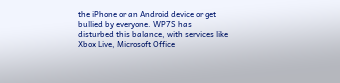the iPhone or an Android device or get bullied by everyone. WP7S has disturbed this balance, with services like Xbox Live, Microsoft Office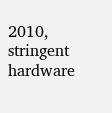2010, stringent hardware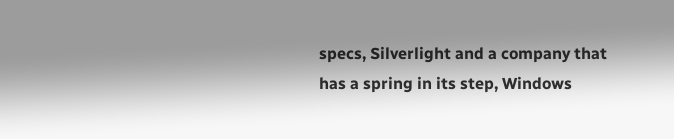specs, Silverlight and a company that has a spring in its step, Windows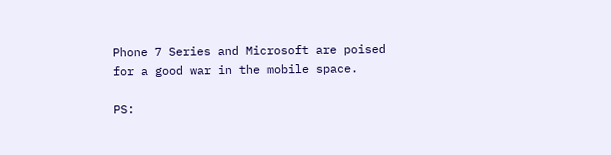Phone 7 Series and Microsoft are poised for a good war in the mobile space.

PS: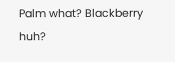Palm what? Blackberry huh?